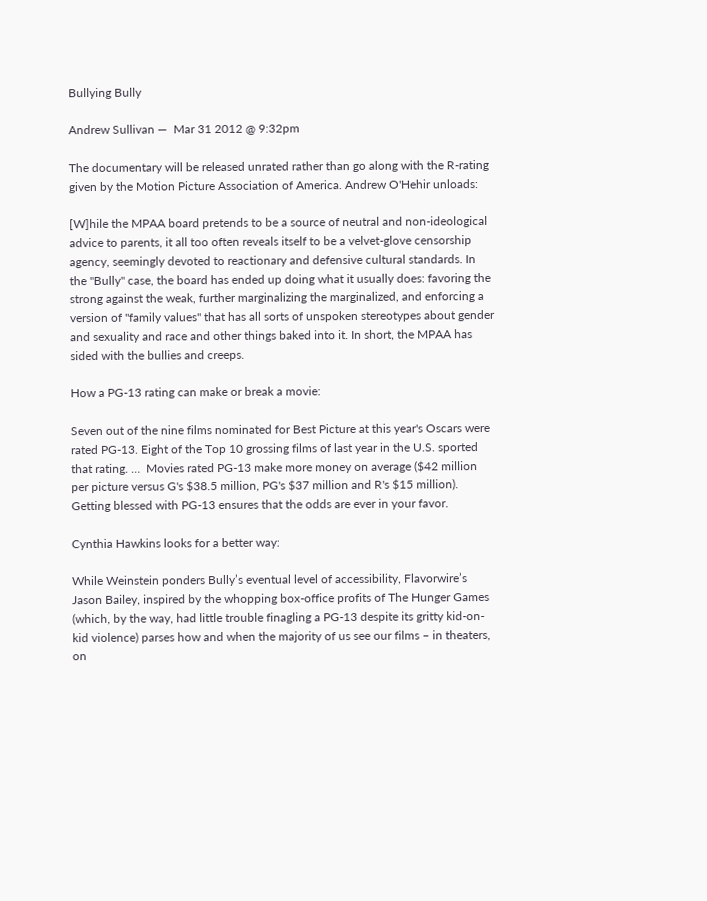Bullying Bully

Andrew Sullivan —  Mar 31 2012 @ 9:32pm

The documentary will be released unrated rather than go along with the R-rating given by the Motion Picture Association of America. Andrew O'Hehir unloads:

[W]hile the MPAA board pretends to be a source of neutral and non-ideological advice to parents, it all too often reveals itself to be a velvet-glove censorship agency, seemingly devoted to reactionary and defensive cultural standards. In the "Bully" case, the board has ended up doing what it usually does: favoring the strong against the weak, further marginalizing the marginalized, and enforcing a version of "family values" that has all sorts of unspoken stereotypes about gender and sexuality and race and other things baked into it. In short, the MPAA has sided with the bullies and creeps.

How a PG-13 rating can make or break a movie:

Seven out of the nine films nominated for Best Picture at this year's Oscars were rated PG-13. Eight of the Top 10 grossing films of last year in the U.S. sported that rating. …  Movies rated PG-13 make more money on average ($42 million per picture versus G's $38.5 million, PG's $37 million and R's $15 million). Getting blessed with PG-13 ensures that the odds are ever in your favor.

Cynthia Hawkins looks for a better way:

While Weinstein ponders Bully’s eventual level of accessibility, Flavorwire’s Jason Bailey, inspired by the whopping box-office profits of The Hunger Games (which, by the way, had little trouble finagling a PG-13 despite its gritty kid-on-kid violence) parses how and when the majority of us see our films – in theaters, on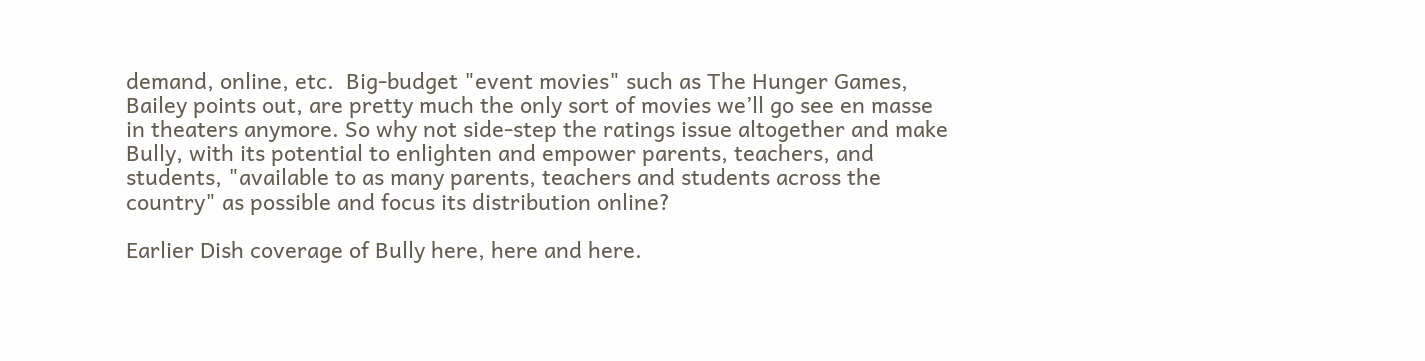demand, online, etc.  Big-budget "event movies" such as The Hunger Games, Bailey points out, are pretty much the only sort of movies we’ll go see en masse in theaters anymore. So why not side-step the ratings issue altogether and make Bully, with its potential to enlighten and empower parents, teachers, and students, "available to as many parents, teachers and students across the country" as possible and focus its distribution online?

Earlier Dish coverage of Bully here, here and here.